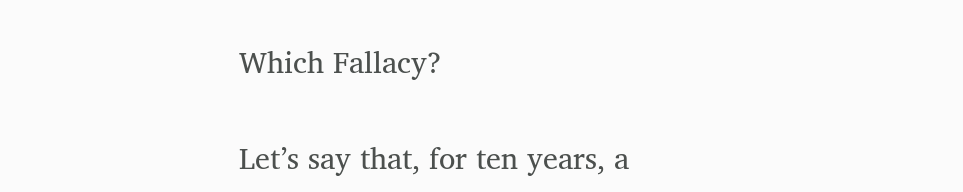Which Fallacy?

Let’s say that, for ten years, a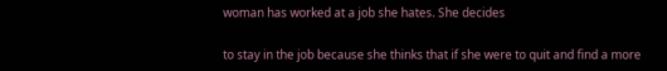woman has worked at a job she hates. She decides

to stay in the job because she thinks that if she were to quit and find a more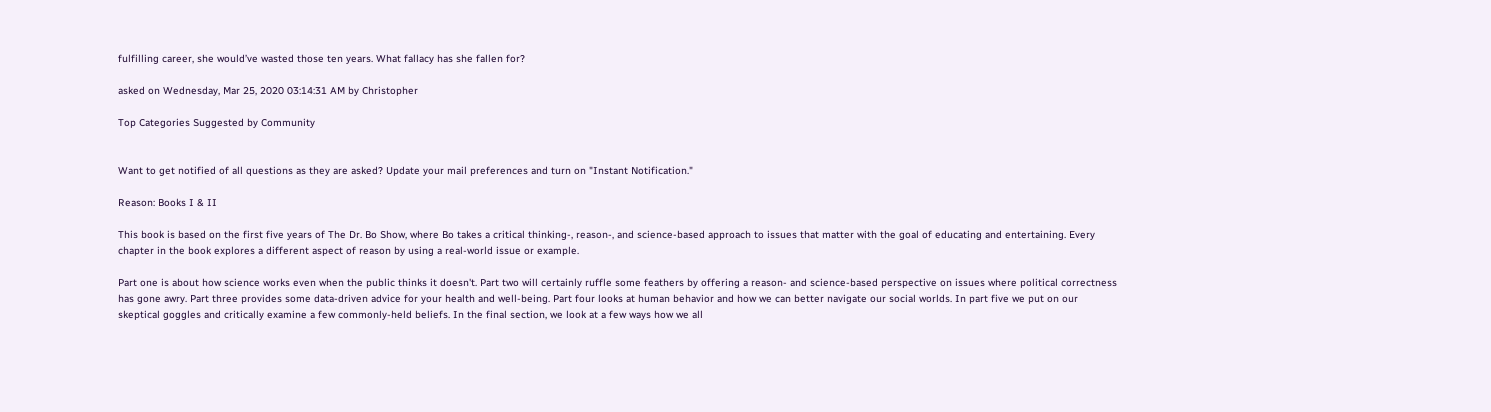fulfilling career, she would’ve wasted those ten years. What fallacy has she fallen for?

asked on Wednesday, Mar 25, 2020 03:14:31 AM by Christopher

Top Categories Suggested by Community


Want to get notified of all questions as they are asked? Update your mail preferences and turn on "Instant Notification."

Reason: Books I & II

This book is based on the first five years of The Dr. Bo Show, where Bo takes a critical thinking-, reason-, and science-based approach to issues that matter with the goal of educating and entertaining. Every chapter in the book explores a different aspect of reason by using a real-world issue or example.

Part one is about how science works even when the public thinks it doesn't. Part two will certainly ruffle some feathers by offering a reason- and science-based perspective on issues where political correctness has gone awry. Part three provides some data-driven advice for your health and well-being. Part four looks at human behavior and how we can better navigate our social worlds. In part five we put on our skeptical goggles and critically examine a few commonly-held beliefs. In the final section, we look at a few ways how we all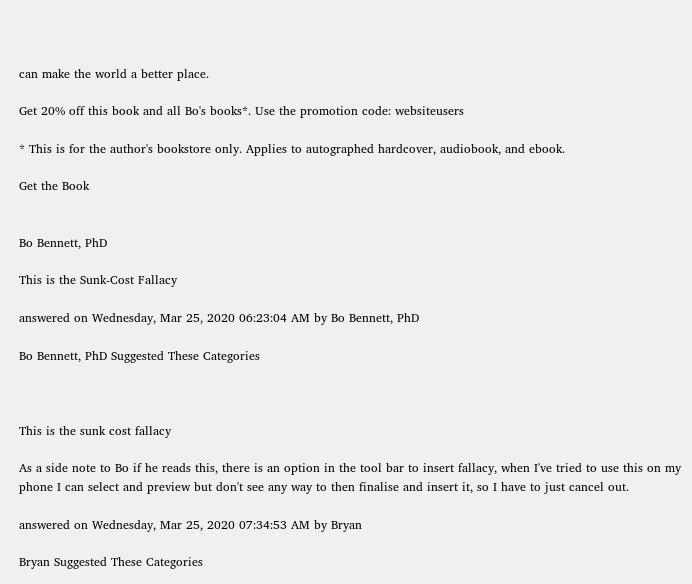can make the world a better place.

Get 20% off this book and all Bo's books*. Use the promotion code: websiteusers

* This is for the author's bookstore only. Applies to autographed hardcover, audiobook, and ebook.

Get the Book


Bo Bennett, PhD

This is the Sunk-Cost Fallacy

answered on Wednesday, Mar 25, 2020 06:23:04 AM by Bo Bennett, PhD

Bo Bennett, PhD Suggested These Categories



This is the sunk cost fallacy

As a side note to Bo if he reads this, there is an option in the tool bar to insert fallacy, when I've tried to use this on my phone I can select and preview but don't see any way to then finalise and insert it, so I have to just cancel out.

answered on Wednesday, Mar 25, 2020 07:34:53 AM by Bryan

Bryan Suggested These Categories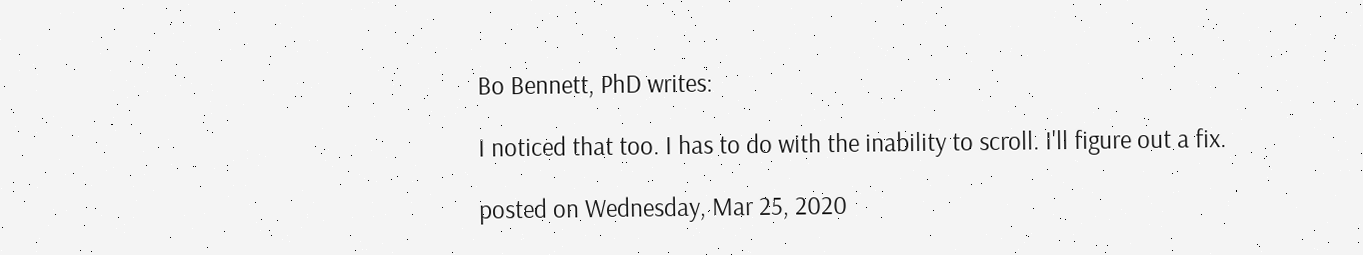Bo Bennett, PhD writes:

I noticed that too. I has to do with the inability to scroll. I'll figure out a fix.

posted on Wednesday, Mar 25, 2020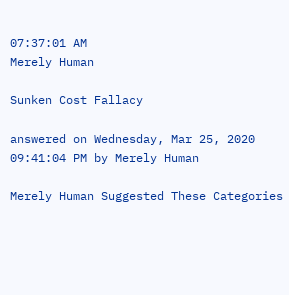07:37:01 AM
Merely Human

Sunken Cost Fallacy

answered on Wednesday, Mar 25, 2020 09:41:04 PM by Merely Human

Merely Human Suggested These Categories